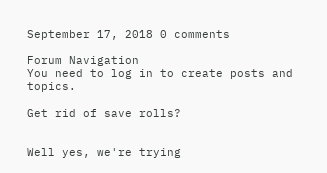September 17, 2018 0 comments

Forum Navigation
You need to log in to create posts and topics.

Get rid of save rolls?


Well yes, we're trying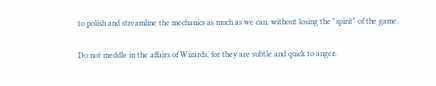to polish and streamline the mechanics as much as we can, without losing the "spirit" of the game.

Do not meddle in the affairs of Wizards, for they are subtle and quick to anger.